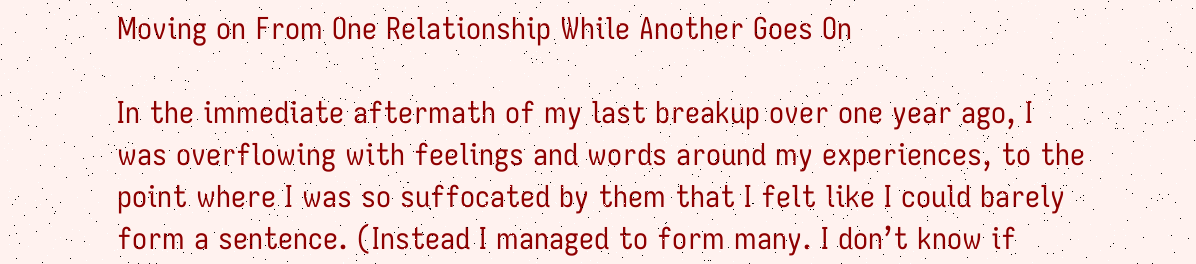Moving on From One Relationship While Another Goes On

In the immediate aftermath of my last breakup over one year ago, I was overflowing with feelings and words around my experiences, to the point where I was so suffocated by them that I felt like I could barely form a sentence. (Instead I managed to form many. I don’t know if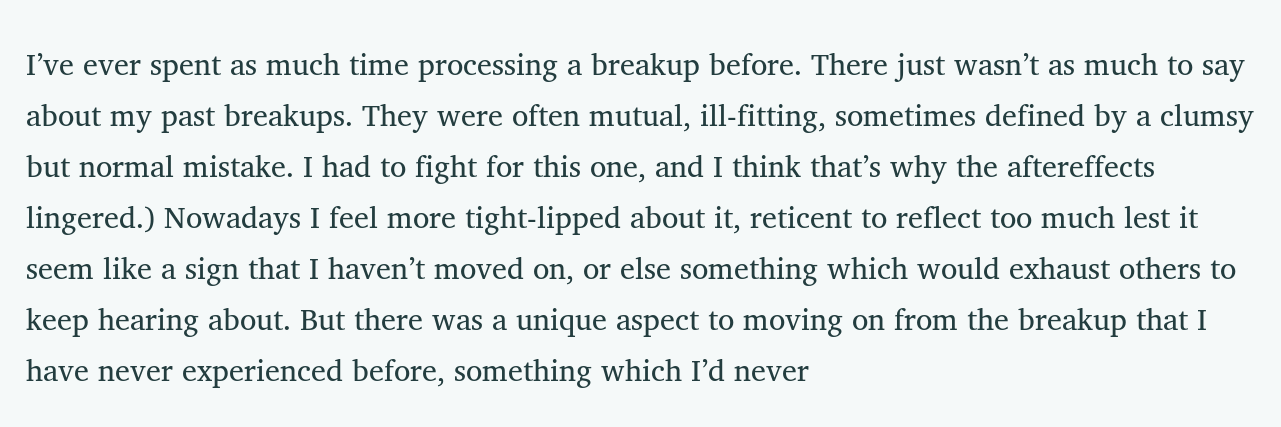I’ve ever spent as much time processing a breakup before. There just wasn’t as much to say about my past breakups. They were often mutual, ill-fitting, sometimes defined by a clumsy but normal mistake. I had to fight for this one, and I think that’s why the aftereffects lingered.) Nowadays I feel more tight-lipped about it, reticent to reflect too much lest it seem like a sign that I haven’t moved on, or else something which would exhaust others to keep hearing about. But there was a unique aspect to moving on from the breakup that I have never experienced before, something which I’d never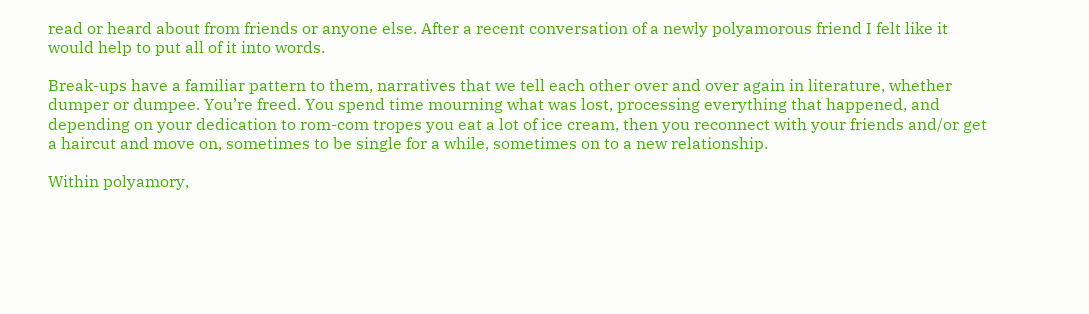read or heard about from friends or anyone else. After a recent conversation of a newly polyamorous friend I felt like it would help to put all of it into words.

Break-ups have a familiar pattern to them, narratives that we tell each other over and over again in literature, whether dumper or dumpee. You’re freed. You spend time mourning what was lost, processing everything that happened, and depending on your dedication to rom-com tropes you eat a lot of ice cream, then you reconnect with your friends and/or get a haircut and move on, sometimes to be single for a while, sometimes on to a new relationship.

Within polyamory,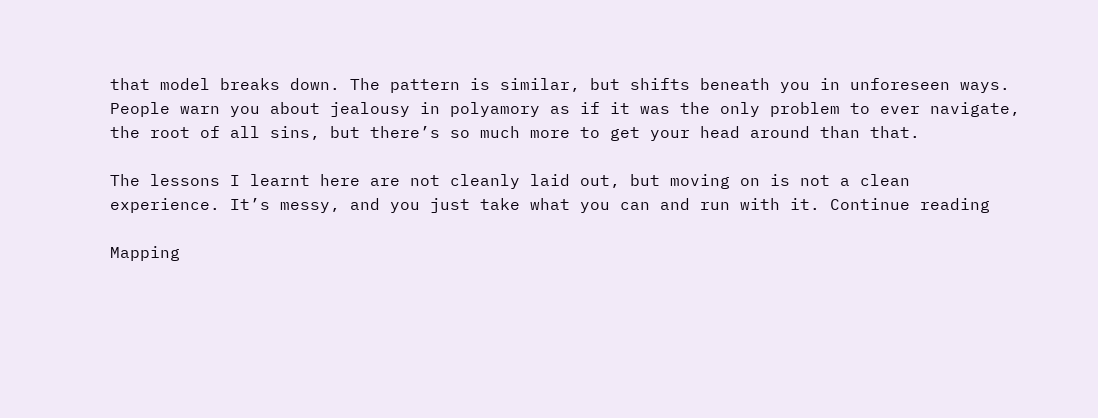that model breaks down. The pattern is similar, but shifts beneath you in unforeseen ways. People warn you about jealousy in polyamory as if it was the only problem to ever navigate, the root of all sins, but there’s so much more to get your head around than that.

The lessons I learnt here are not cleanly laid out, but moving on is not a clean experience. It’s messy, and you just take what you can and run with it. Continue reading

Mapping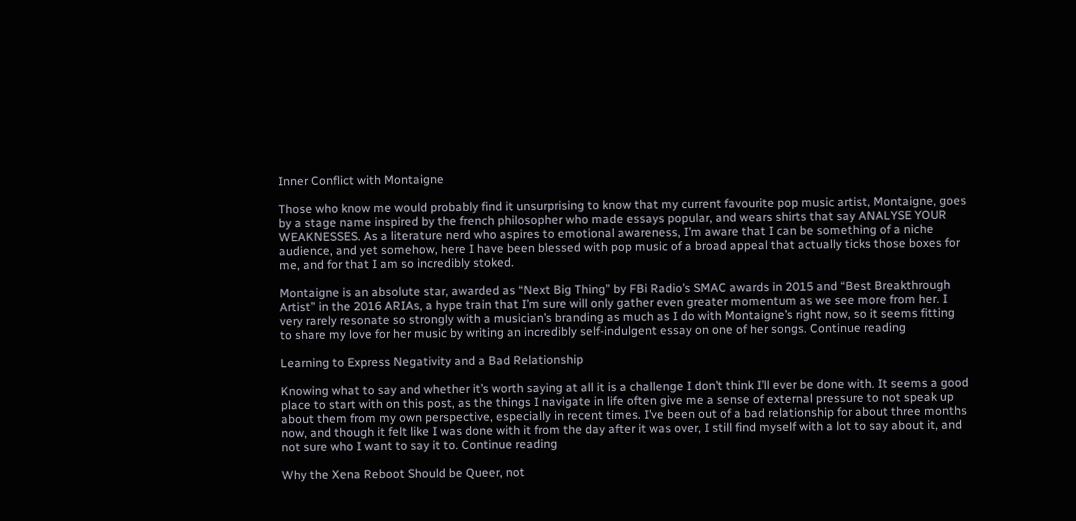Inner Conflict with Montaigne

Those who know me would probably find it unsurprising to know that my current favourite pop music artist, Montaigne, goes by a stage name inspired by the french philosopher who made essays popular, and wears shirts that say ANALYSE YOUR WEAKNESSES. As a literature nerd who aspires to emotional awareness, I’m aware that I can be something of a niche audience, and yet somehow, here I have been blessed with pop music of a broad appeal that actually ticks those boxes for me, and for that I am so incredibly stoked.

Montaigne is an absolute star, awarded as “Next Big Thing” by FBi Radio’s SMAC awards in 2015 and “Best Breakthrough Artist” in the 2016 ARIAs, a hype train that I’m sure will only gather even greater momentum as we see more from her. I very rarely resonate so strongly with a musician’s branding as much as I do with Montaigne’s right now, so it seems fitting to share my love for her music by writing an incredibly self-indulgent essay on one of her songs. Continue reading

Learning to Express Negativity and a Bad Relationship

Knowing what to say and whether it’s worth saying at all it is a challenge I don’t think I’ll ever be done with. It seems a good place to start with on this post, as the things I navigate in life often give me a sense of external pressure to not speak up about them from my own perspective, especially in recent times. I’ve been out of a bad relationship for about three months now, and though it felt like I was done with it from the day after it was over, I still find myself with a lot to say about it, and not sure who I want to say it to. Continue reading

Why the Xena Reboot Should be Queer, not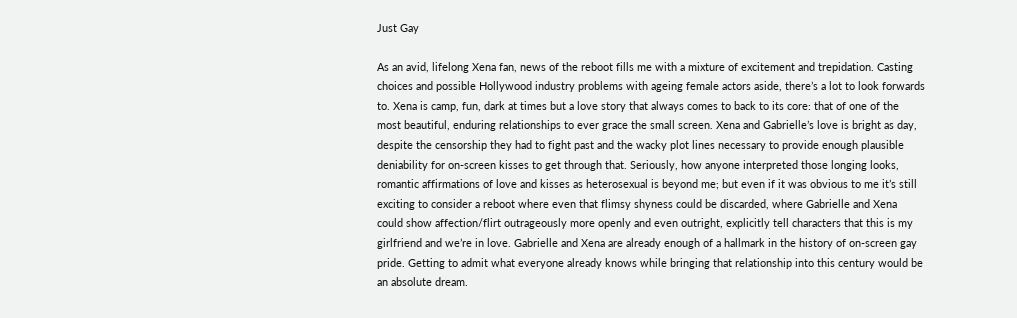Just Gay

As an avid, lifelong Xena fan, news of the reboot fills me with a mixture of excitement and trepidation. Casting choices and possible Hollywood industry problems with ageing female actors aside, there’s a lot to look forwards to. Xena is camp, fun, dark at times but a love story that always comes to back to its core: that of one of the most beautiful, enduring relationships to ever grace the small screen. Xena and Gabrielle’s love is bright as day, despite the censorship they had to fight past and the wacky plot lines necessary to provide enough plausible deniability for on-screen kisses to get through that. Seriously, how anyone interpreted those longing looks, romantic affirmations of love and kisses as heterosexual is beyond me; but even if it was obvious to me it’s still exciting to consider a reboot where even that flimsy shyness could be discarded, where Gabrielle and Xena could show affection/flirt outrageously more openly and even outright, explicitly tell characters that this is my girlfriend and we’re in love. Gabrielle and Xena are already enough of a hallmark in the history of on-screen gay pride. Getting to admit what everyone already knows while bringing that relationship into this century would be an absolute dream.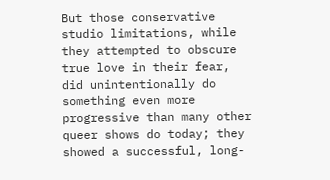But those conservative studio limitations, while they attempted to obscure true love in their fear, did unintentionally do something even more progressive than many other queer shows do today; they showed a successful, long-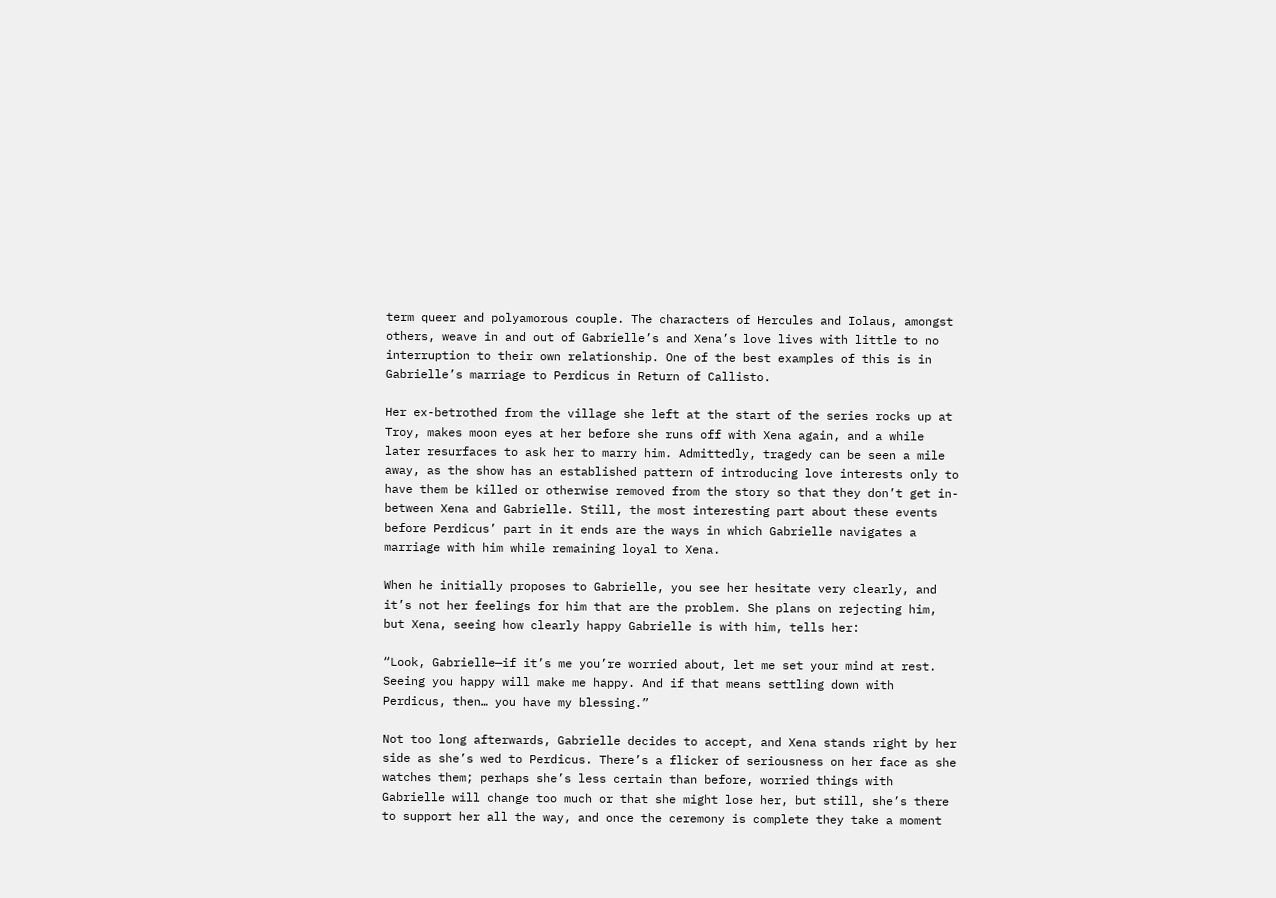term queer and polyamorous couple. The characters of Hercules and Iolaus, amongst others, weave in and out of Gabrielle’s and Xena’s love lives with little to no interruption to their own relationship. One of the best examples of this is in Gabrielle’s marriage to Perdicus in Return of Callisto.

Her ex-betrothed from the village she left at the start of the series rocks up at Troy, makes moon eyes at her before she runs off with Xena again, and a while later resurfaces to ask her to marry him. Admittedly, tragedy can be seen a mile away, as the show has an established pattern of introducing love interests only to have them be killed or otherwise removed from the story so that they don’t get in-between Xena and Gabrielle. Still, the most interesting part about these events before Perdicus’ part in it ends are the ways in which Gabrielle navigates a marriage with him while remaining loyal to Xena.

When he initially proposes to Gabrielle, you see her hesitate very clearly, and it’s not her feelings for him that are the problem. She plans on rejecting him, but Xena, seeing how clearly happy Gabrielle is with him, tells her:

“Look, Gabrielle—if it’s me you’re worried about, let me set your mind at rest. Seeing you happy will make me happy. And if that means settling down with Perdicus, then… you have my blessing.”

Not too long afterwards, Gabrielle decides to accept, and Xena stands right by her side as she’s wed to Perdicus. There’s a flicker of seriousness on her face as she watches them; perhaps she’s less certain than before, worried things with Gabrielle will change too much or that she might lose her, but still, she’s there to support her all the way, and once the ceremony is complete they take a moment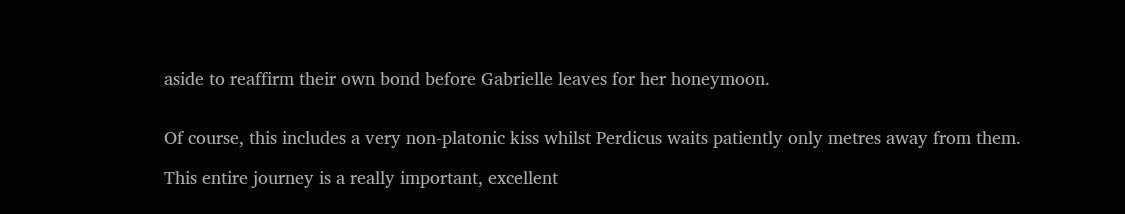aside to reaffirm their own bond before Gabrielle leaves for her honeymoon.


Of course, this includes a very non-platonic kiss whilst Perdicus waits patiently only metres away from them.

This entire journey is a really important, excellent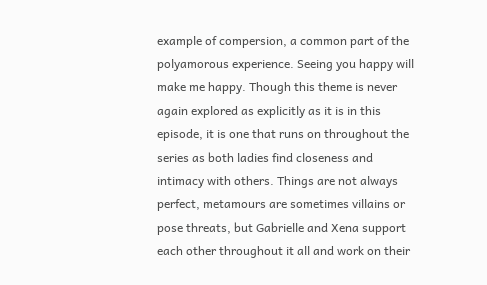example of compersion, a common part of the polyamorous experience. Seeing you happy will make me happy. Though this theme is never again explored as explicitly as it is in this episode, it is one that runs on throughout the series as both ladies find closeness and intimacy with others. Things are not always perfect, metamours are sometimes villains or pose threats, but Gabrielle and Xena support each other throughout it all and work on their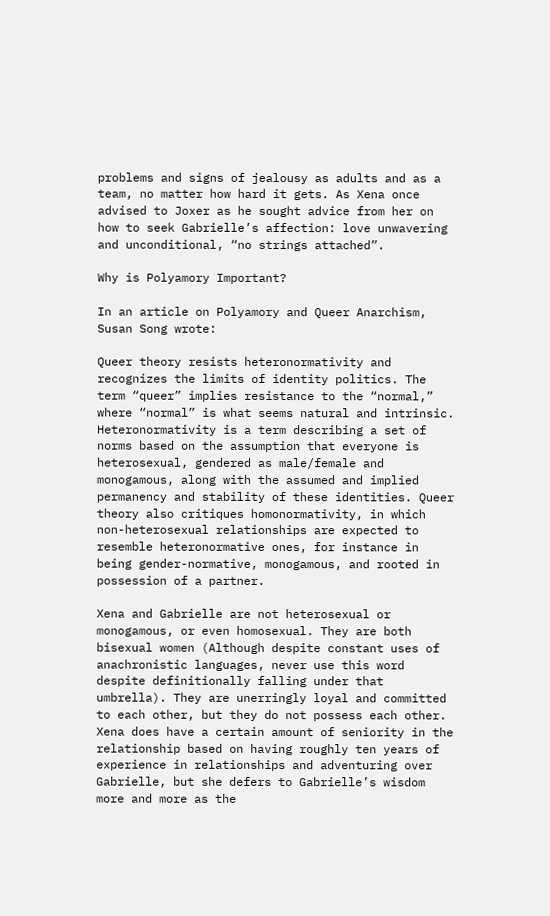problems and signs of jealousy as adults and as a team, no matter how hard it gets. As Xena once advised to Joxer as he sought advice from her on how to seek Gabrielle’s affection: love unwavering and unconditional, “no strings attached”.

Why is Polyamory Important?

In an article on Polyamory and Queer Anarchism, Susan Song wrote:

Queer theory resists heteronormativity and recognizes the limits of identity politics. The term “queer” implies resistance to the “normal,” where “normal” is what seems natural and intrinsic. Heteronormativity is a term describing a set of norms based on the assumption that everyone is heterosexual, gendered as male/female and monogamous, along with the assumed and implied permanency and stability of these identities. Queer theory also critiques homonormativity, in which non-heterosexual relationships are expected to resemble heteronormative ones, for instance in being gender-normative, monogamous, and rooted in possession of a partner.

Xena and Gabrielle are not heterosexual or monogamous, or even homosexual. They are both bisexual women (Although despite constant uses of anachronistic languages, never use this word despite definitionally falling under that umbrella). They are unerringly loyal and committed to each other, but they do not possess each other. Xena does have a certain amount of seniority in the relationship based on having roughly ten years of experience in relationships and adventuring over Gabrielle, but she defers to Gabrielle’s wisdom more and more as the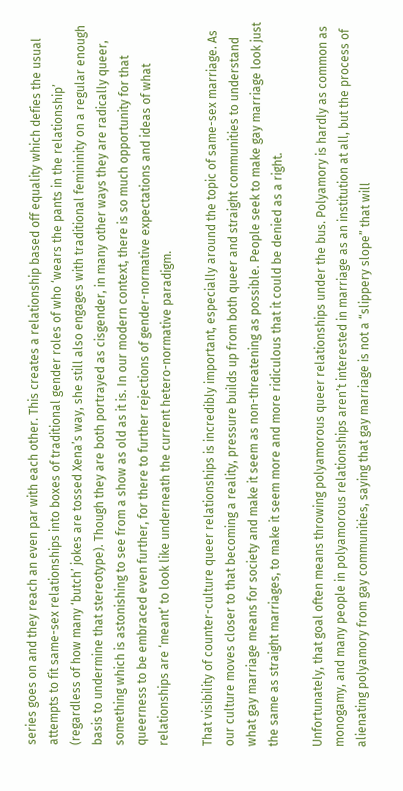series goes on and they reach an even par with each other. This creates a relationship based off equality which defies the usual attempts to fit same-sex relationships into boxes of traditional gender roles of who ‘wears the pants in the relationship’ (regardless of how many ‘butch’ jokes are tossed Xena’s way, she still also engages with traditional femininity on a regular enough basis to undermine that stereotype). Though they are both portrayed as cisgender, in many other ways they are radically queer, something which is astonishing to see from a show as old as it is. In our modern context, there is so much opportunity for that queerness to be embraced even further, for there to further rejections of gender-normative expectations and ideas of what relationships are ‘meant’ to look like underneath the current hetero-normative paradigm.

That visibility of counter-culture queer relationships is incredibly important, especially around the topic of same-sex marriage. As our culture moves closer to that becoming a reality, pressure builds up from both queer and straight communities to understand what gay marriage means for society and make it seem as non-threatening as possible. People seek to make gay marriage look just the same as straight marriages, to make it seem more and more ridiculous that it could be denied as a right.

Unfortunately, that goal often means throwing polyamorous queer relationships under the bus. Polyamory is hardly as common as monogamy, and many people in polyamorous relationships aren’t interested in marriage as an institution at all, but the process of alienating polyamory from gay communities, saying that gay marriage is not a “slippery slope” that will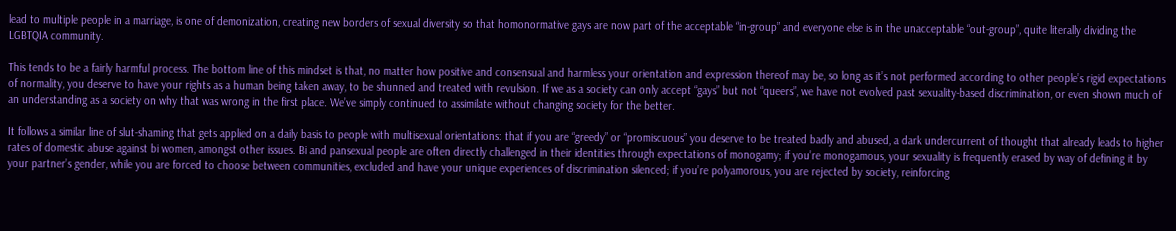lead to multiple people in a marriage, is one of demonization, creating new borders of sexual diversity so that homonormative gays are now part of the acceptable “in-group” and everyone else is in the unacceptable “out-group”, quite literally dividing the LGBTQIA community.

This tends to be a fairly harmful process. The bottom line of this mindset is that, no matter how positive and consensual and harmless your orientation and expression thereof may be, so long as it’s not performed according to other people’s rigid expectations of normality, you deserve to have your rights as a human being taken away, to be shunned and treated with revulsion. If we as a society can only accept “gays” but not “queers”, we have not evolved past sexuality-based discrimination, or even shown much of an understanding as a society on why that was wrong in the first place. We’ve simply continued to assimilate without changing society for the better.

It follows a similar line of slut-shaming that gets applied on a daily basis to people with multisexual orientations: that if you are “greedy” or “promiscuous” you deserve to be treated badly and abused, a dark undercurrent of thought that already leads to higher rates of domestic abuse against bi women, amongst other issues. Bi and pansexual people are often directly challenged in their identities through expectations of monogamy; if you’re monogamous, your sexuality is frequently erased by way of defining it by your partner’s gender, while you are forced to choose between communities, excluded and have your unique experiences of discrimination silenced; if you’re polyamorous, you are rejected by society, reinforcing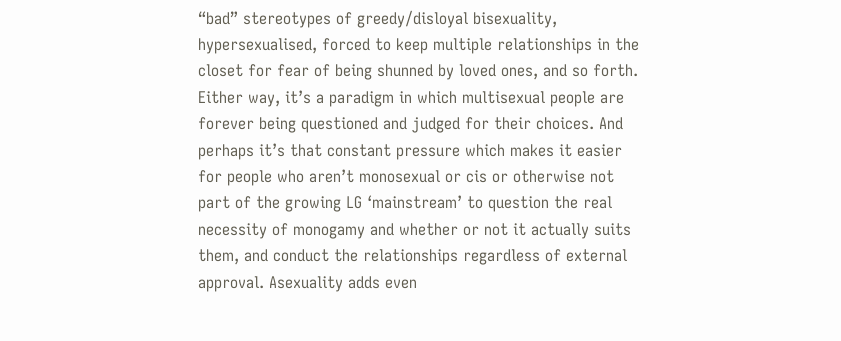“bad” stereotypes of greedy/disloyal bisexuality, hypersexualised, forced to keep multiple relationships in the closet for fear of being shunned by loved ones, and so forth. Either way, it’s a paradigm in which multisexual people are forever being questioned and judged for their choices. And perhaps it’s that constant pressure which makes it easier for people who aren’t monosexual or cis or otherwise not part of the growing LG ‘mainstream’ to question the real necessity of monogamy and whether or not it actually suits them, and conduct the relationships regardless of external approval. Asexuality adds even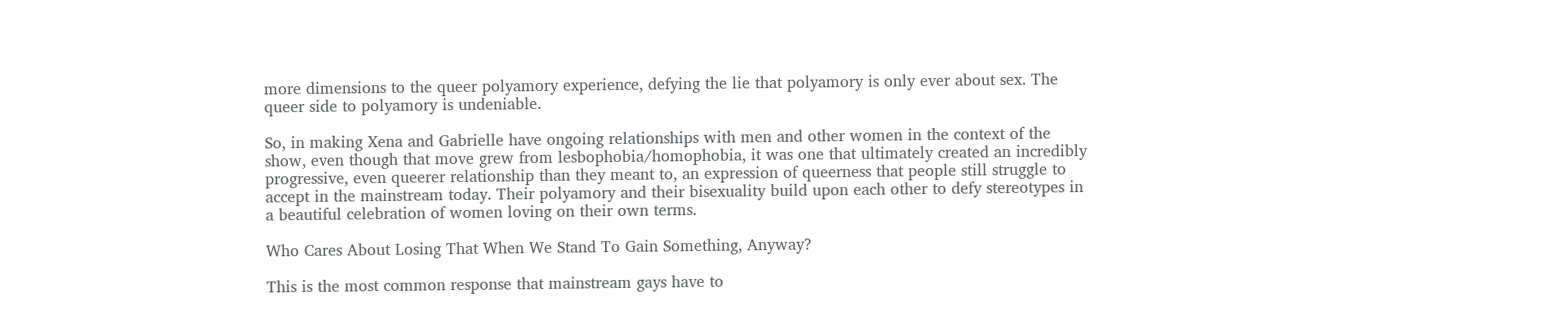more dimensions to the queer polyamory experience, defying the lie that polyamory is only ever about sex. The queer side to polyamory is undeniable.

So, in making Xena and Gabrielle have ongoing relationships with men and other women in the context of the show, even though that move grew from lesbophobia/homophobia, it was one that ultimately created an incredibly progressive, even queerer relationship than they meant to, an expression of queerness that people still struggle to accept in the mainstream today. Their polyamory and their bisexuality build upon each other to defy stereotypes in a beautiful celebration of women loving on their own terms.

Who Cares About Losing That When We Stand To Gain Something, Anyway?

This is the most common response that mainstream gays have to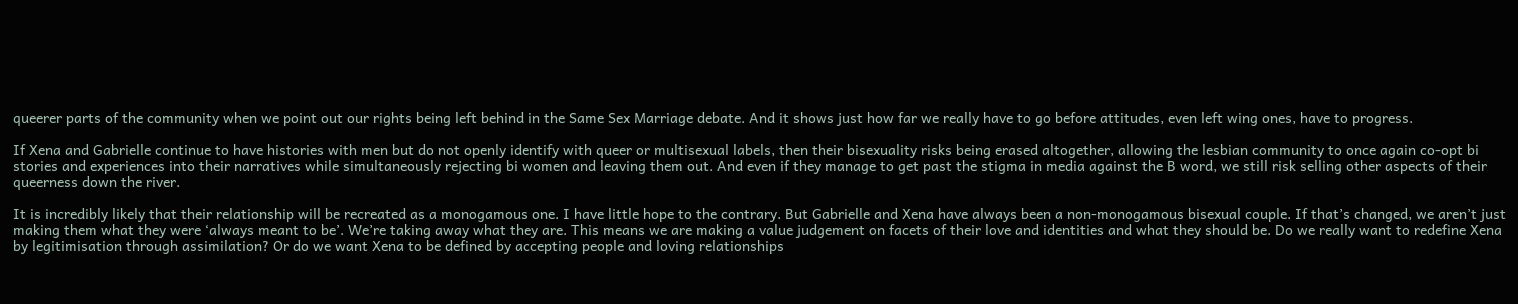queerer parts of the community when we point out our rights being left behind in the Same Sex Marriage debate. And it shows just how far we really have to go before attitudes, even left wing ones, have to progress.

If Xena and Gabrielle continue to have histories with men but do not openly identify with queer or multisexual labels, then their bisexuality risks being erased altogether, allowing the lesbian community to once again co-opt bi stories and experiences into their narratives while simultaneously rejecting bi women and leaving them out. And even if they manage to get past the stigma in media against the B word, we still risk selling other aspects of their queerness down the river.

It is incredibly likely that their relationship will be recreated as a monogamous one. I have little hope to the contrary. But Gabrielle and Xena have always been a non-monogamous bisexual couple. If that’s changed, we aren’t just making them what they were ‘always meant to be’. We’re taking away what they are. This means we are making a value judgement on facets of their love and identities and what they should be. Do we really want to redefine Xena by legitimisation through assimilation? Or do we want Xena to be defined by accepting people and loving relationships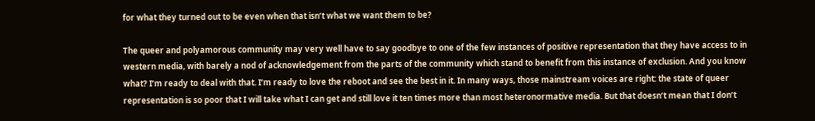for what they turned out to be even when that isn’t what we want them to be?

The queer and polyamorous community may very well have to say goodbye to one of the few instances of positive representation that they have access to in western media, with barely a nod of acknowledgement from the parts of the community which stand to benefit from this instance of exclusion. And you know what? I’m ready to deal with that. I’m ready to love the reboot and see the best in it. In many ways, those mainstream voices are right: the state of queer representation is so poor that I will take what I can get and still love it ten times more than most heteronormative media. But that doesn’t mean that I don’t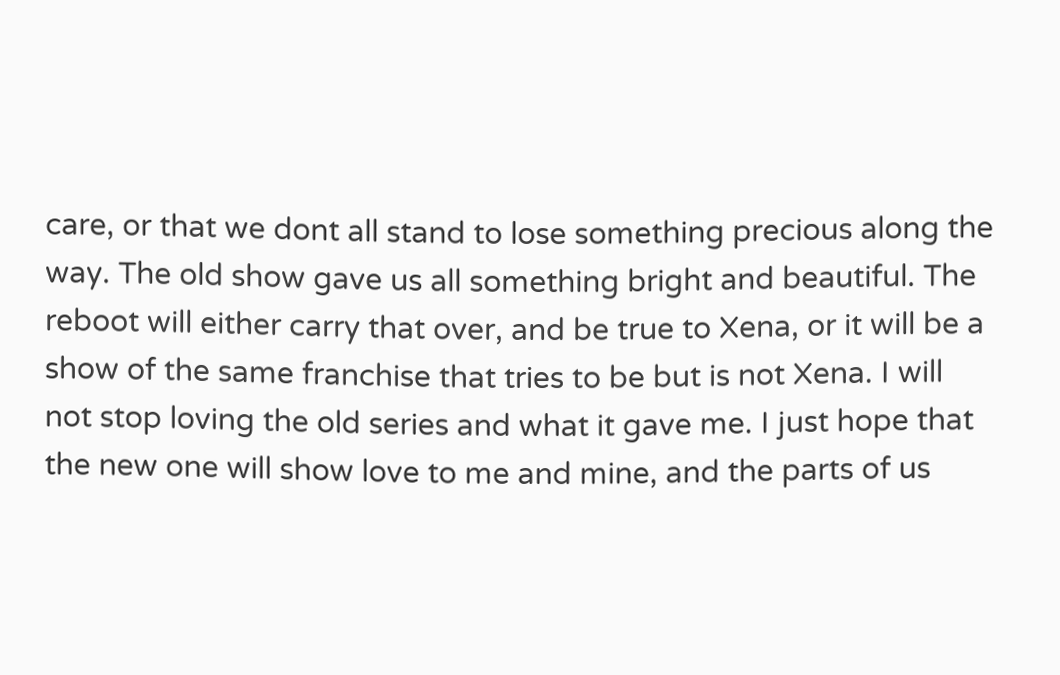care, or that we dont all stand to lose something precious along the way. The old show gave us all something bright and beautiful. The reboot will either carry that over, and be true to Xena, or it will be a show of the same franchise that tries to be but is not Xena. I will not stop loving the old series and what it gave me. I just hope that the new one will show love to me and mine, and the parts of us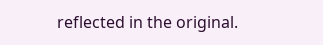reflected in the original.